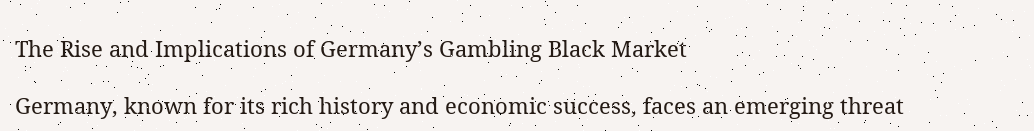The Rise and Implications of Germany’s Gambling Black Market

Germany, known for its rich history and economic success, faces an emerging threat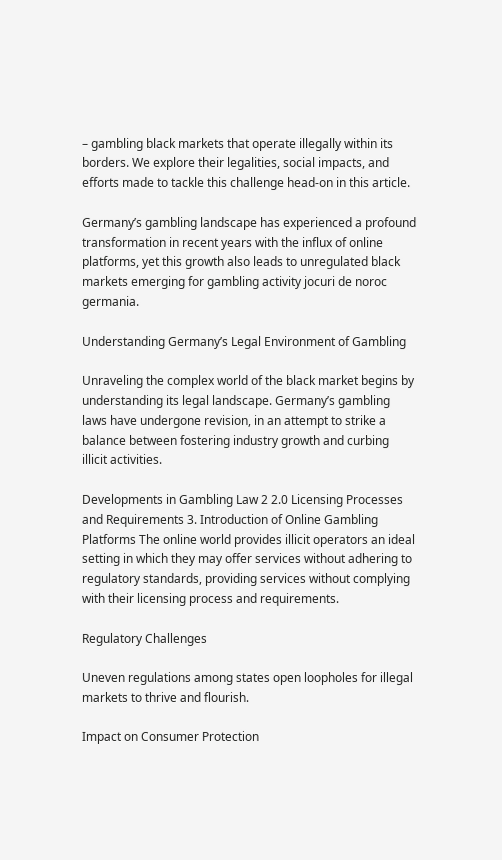– gambling black markets that operate illegally within its borders. We explore their legalities, social impacts, and efforts made to tackle this challenge head-on in this article.

Germany’s gambling landscape has experienced a profound transformation in recent years with the influx of online platforms, yet this growth also leads to unregulated black markets emerging for gambling activity jocuri de noroc germania.

Understanding Germany’s Legal Environment of Gambling

Unraveling the complex world of the black market begins by understanding its legal landscape. Germany’s gambling laws have undergone revision, in an attempt to strike a balance between fostering industry growth and curbing illicit activities.

Developments in Gambling Law 2 2.0 Licensing Processes and Requirements 3. Introduction of Online Gambling Platforms The online world provides illicit operators an ideal setting in which they may offer services without adhering to regulatory standards, providing services without complying with their licensing process and requirements.

Regulatory Challenges

Uneven regulations among states open loopholes for illegal markets to thrive and flourish.

Impact on Consumer Protection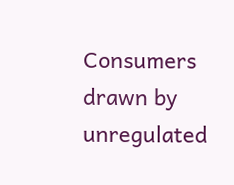Consumers drawn by unregulated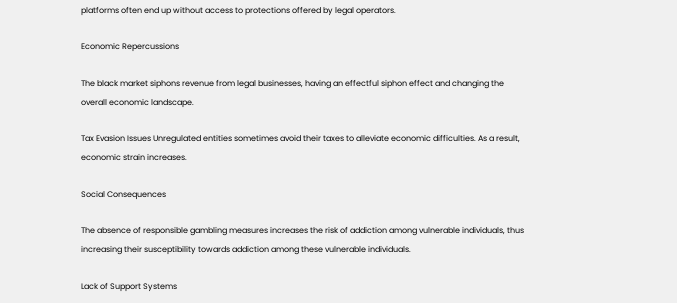platforms often end up without access to protections offered by legal operators.

Economic Repercussions

The black market siphons revenue from legal businesses, having an effectful siphon effect and changing the overall economic landscape.

Tax Evasion Issues Unregulated entities sometimes avoid their taxes to alleviate economic difficulties. As a result, economic strain increases.

Social Consequences

The absence of responsible gambling measures increases the risk of addiction among vulnerable individuals, thus increasing their susceptibility towards addiction among these vulnerable individuals.

Lack of Support Systems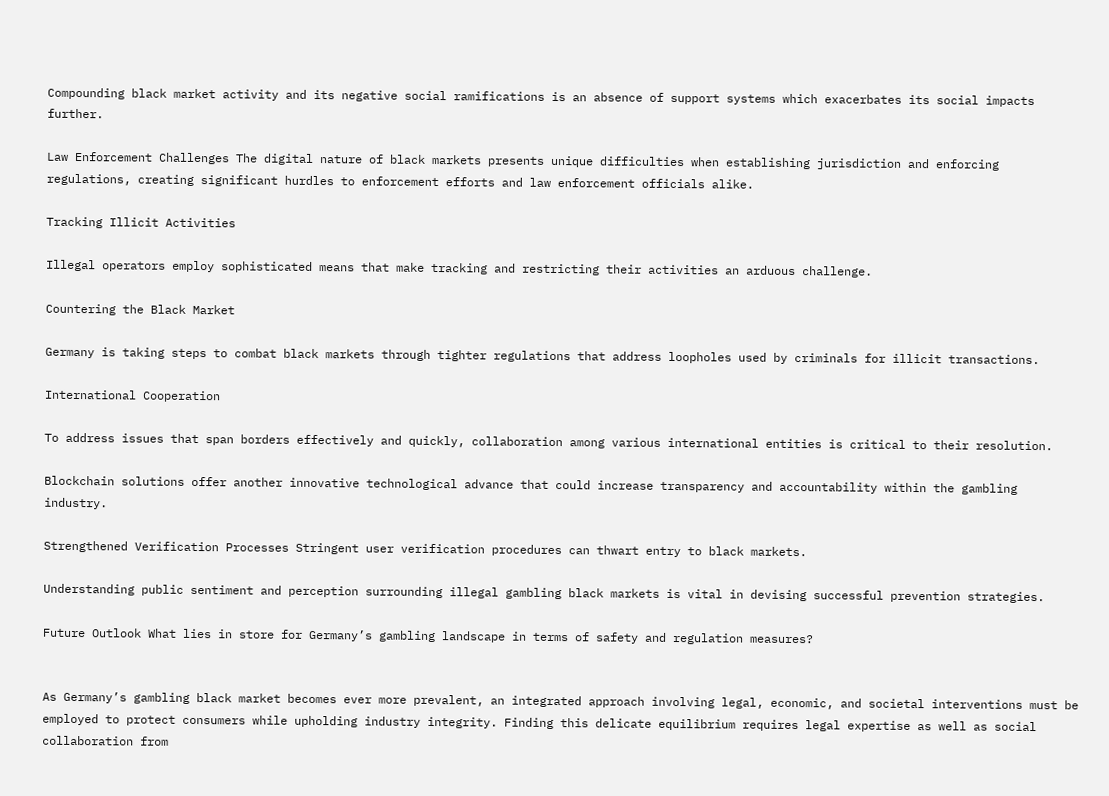Compounding black market activity and its negative social ramifications is an absence of support systems which exacerbates its social impacts further.

Law Enforcement Challenges The digital nature of black markets presents unique difficulties when establishing jurisdiction and enforcing regulations, creating significant hurdles to enforcement efforts and law enforcement officials alike.

Tracking Illicit Activities

Illegal operators employ sophisticated means that make tracking and restricting their activities an arduous challenge.

Countering the Black Market

Germany is taking steps to combat black markets through tighter regulations that address loopholes used by criminals for illicit transactions.

International Cooperation

To address issues that span borders effectively and quickly, collaboration among various international entities is critical to their resolution.

Blockchain solutions offer another innovative technological advance that could increase transparency and accountability within the gambling industry.

Strengthened Verification Processes Stringent user verification procedures can thwart entry to black markets.

Understanding public sentiment and perception surrounding illegal gambling black markets is vital in devising successful prevention strategies.

Future Outlook What lies in store for Germany’s gambling landscape in terms of safety and regulation measures?


As Germany’s gambling black market becomes ever more prevalent, an integrated approach involving legal, economic, and societal interventions must be employed to protect consumers while upholding industry integrity. Finding this delicate equilibrium requires legal expertise as well as social collaboration from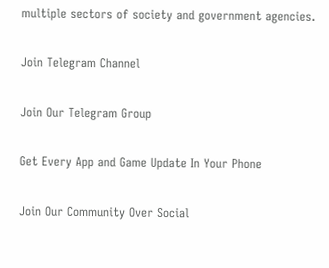multiple sectors of society and government agencies.

Join Telegram Channel

Join Our Telegram Group

Get Every App and Game Update In Your Phone

Join Our Community Over Social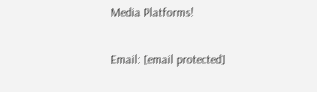Media Platforms!

Email: [email protected]